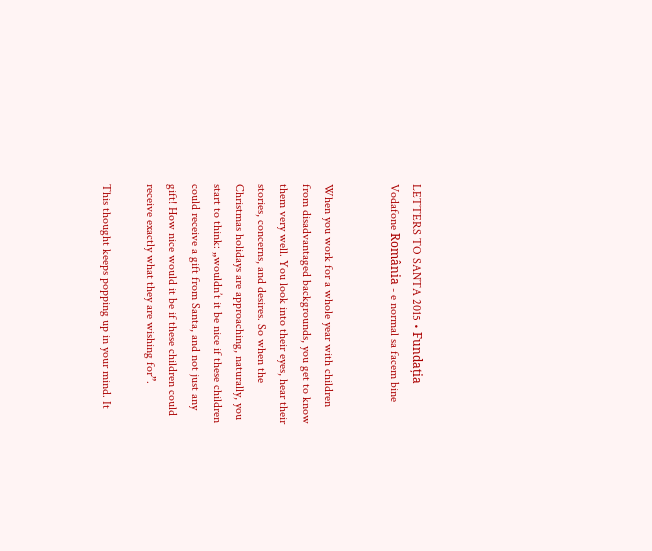LETTERS TO SANTA 2015 • Fundația Vodafone România - e normal sa facem bine


When you work for a whole year with children from disadvantaged backgrounds, you get to know them very well. You look into their eyes, hear their stories, concerns, and desires. So when the Christmas holidays are approaching, naturally, you start to think: „wouldn’t it be nice if these children could receive a gift from Santa, and not just any gift! How nice would it be if these children could receive exactly what they are wishing for”.

This thought keeps popping up in your mind. It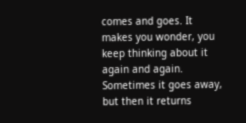comes and goes. It makes you wonder, you keep thinking about it again and again. Sometimes it goes away, but then it returns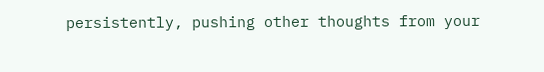persistently, pushing other thoughts from your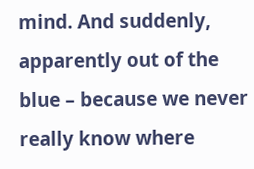mind. And suddenly, apparently out of the blue – because we never really know where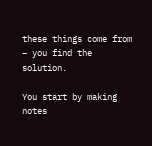these things come from – you find the solution.

You start by making notes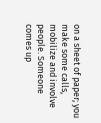on a sheet of paper; you make some calls, mobilize and involve people. Someone comes up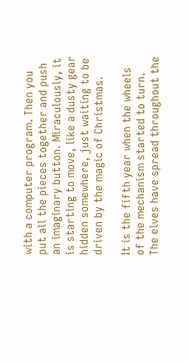with a computer program. Then you put all the pieces together and push an imaginary button. Miraculously, it is starting to move, like a dusty gear hidden somewhere, just waiting to be driven by the magic of Christmas.

It is the fifth year when the wheels of the mechanism started to turn. The elves have spread throughout the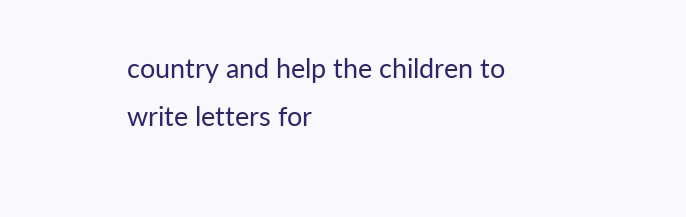country and help the children to write letters for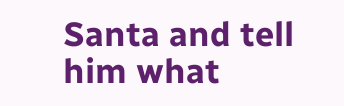Santa and tell him what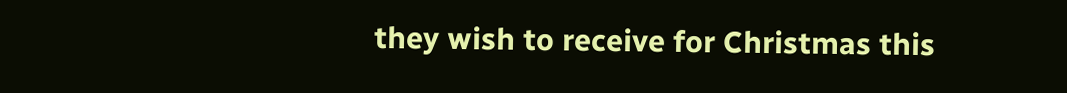they wish to receive for Christmas this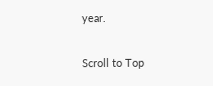year.

Scroll to Top